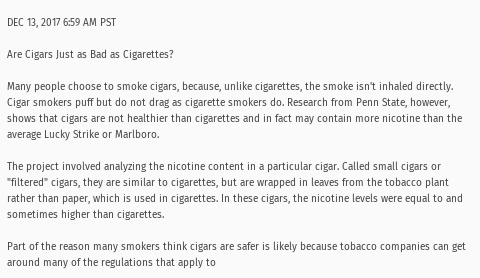DEC 13, 2017 6:59 AM PST

Are Cigars Just as Bad as Cigarettes?

Many people choose to smoke cigars, because, unlike cigarettes, the smoke isn't inhaled directly. Cigar smokers puff but do not drag as cigarette smokers do. Research from Penn State, however, shows that cigars are not healthier than cigarettes and in fact may contain more nicotine than the average Lucky Strike or Marlboro.

The project involved analyzing the nicotine content in a particular cigar. Called small cigars or "filtered" cigars, they are similar to cigarettes, but are wrapped in leaves from the tobacco plant rather than paper, which is used in cigarettes. In these cigars, the nicotine levels were equal to and sometimes higher than cigarettes.

Part of the reason many smokers think cigars are safer is likely because tobacco companies can get around many of the regulations that apply to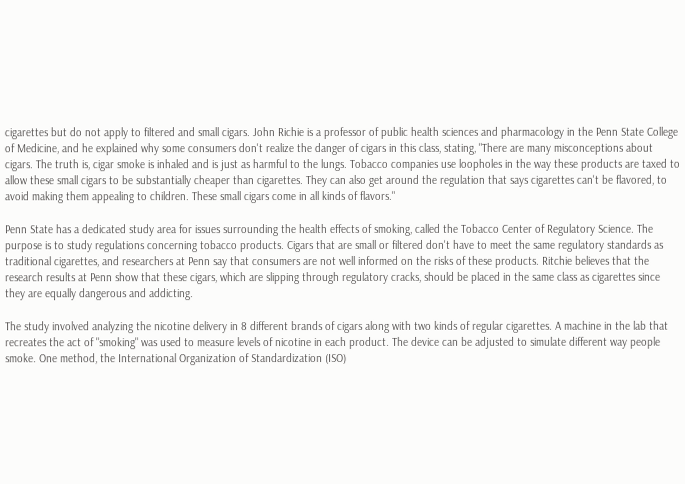cigarettes but do not apply to filtered and small cigars. John Richie is a professor of public health sciences and pharmacology in the Penn State College of Medicine, and he explained why some consumers don't realize the danger of cigars in this class, stating, "There are many misconceptions about cigars. The truth is, cigar smoke is inhaled and is just as harmful to the lungs. Tobacco companies use loopholes in the way these products are taxed to allow these small cigars to be substantially cheaper than cigarettes. They can also get around the regulation that says cigarettes can't be flavored, to avoid making them appealing to children. These small cigars come in all kinds of flavors."

Penn State has a dedicated study area for issues surrounding the health effects of smoking, called the Tobacco Center of Regulatory Science. The purpose is to study regulations concerning tobacco products. Cigars that are small or filtered don't have to meet the same regulatory standards as traditional cigarettes, and researchers at Penn say that consumers are not well informed on the risks of these products. Ritchie believes that the research results at Penn show that these cigars, which are slipping through regulatory cracks, should be placed in the same class as cigarettes since they are equally dangerous and addicting.

The study involved analyzing the nicotine delivery in 8 different brands of cigars along with two kinds of regular cigarettes. A machine in the lab that recreates the act of "smoking" was used to measure levels of nicotine in each product. The device can be adjusted to simulate different way people smoke. One method, the International Organization of Standardization (ISO)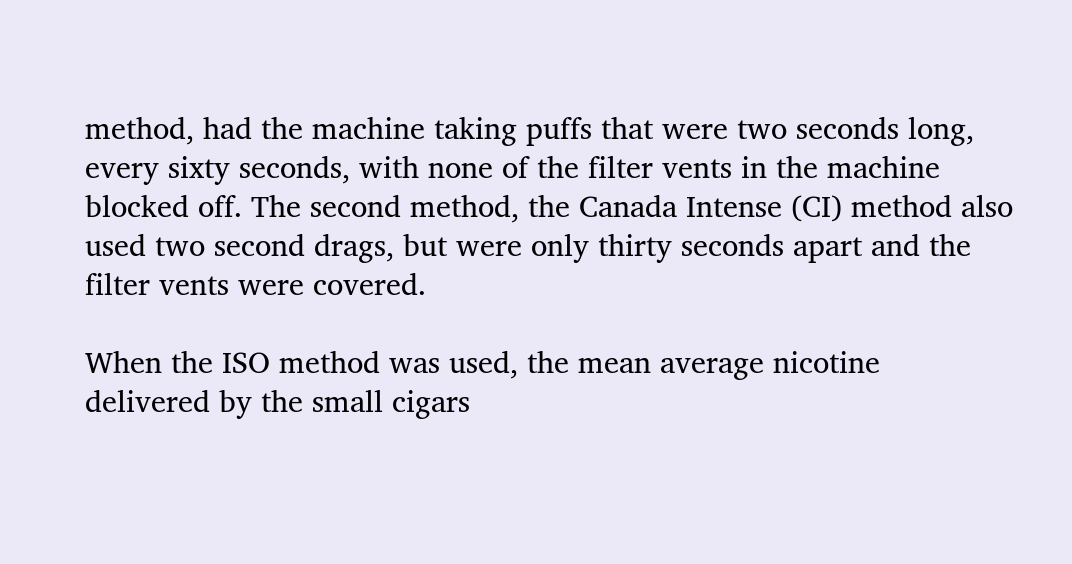method, had the machine taking puffs that were two seconds long, every sixty seconds, with none of the filter vents in the machine blocked off. The second method, the Canada Intense (CI) method also used two second drags, but were only thirty seconds apart and the filter vents were covered.

When the ISO method was used, the mean average nicotine delivered by the small cigars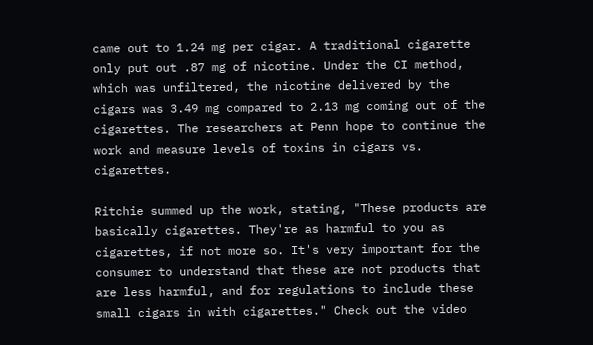came out to 1.24 mg per cigar. A traditional cigarette only put out .87 mg of nicotine. Under the CI method, which was unfiltered, the nicotine delivered by the cigars was 3.49 mg compared to 2.13 mg coming out of the cigarettes. The researchers at Penn hope to continue the work and measure levels of toxins in cigars vs. cigarettes.

Ritchie summed up the work, stating, "These products are basically cigarettes. They're as harmful to you as cigarettes, if not more so. It's very important for the consumer to understand that these are not products that are less harmful, and for regulations to include these small cigars in with cigarettes." Check out the video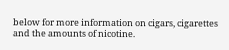below for more information on cigars, cigarettes and the amounts of nicotine.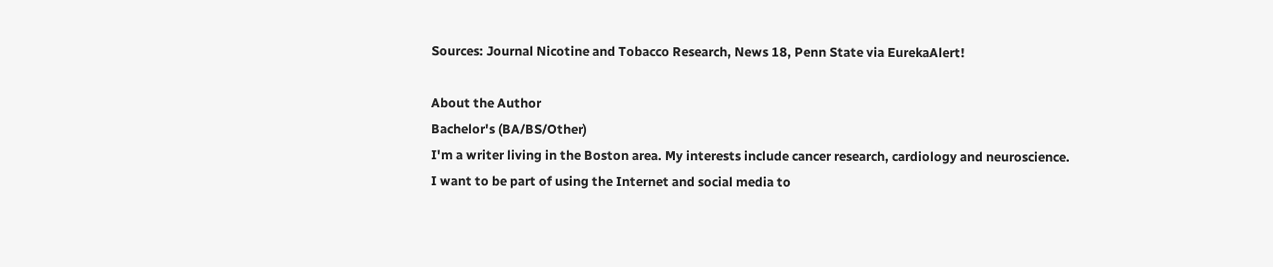Sources: Journal Nicotine and Tobacco Research, News 18, Penn State via EurekaAlert!

About the Author
Bachelor's (BA/BS/Other)
I'm a writer living in the Boston area. My interests include cancer research, cardiology and neuroscience. I want to be part of using the Internet and social media to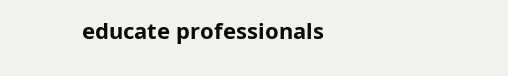educate professionals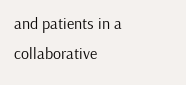and patients in a collaborative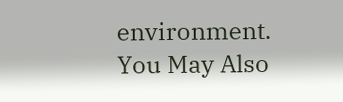environment.
You May Also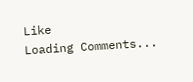Like
Loading Comments...